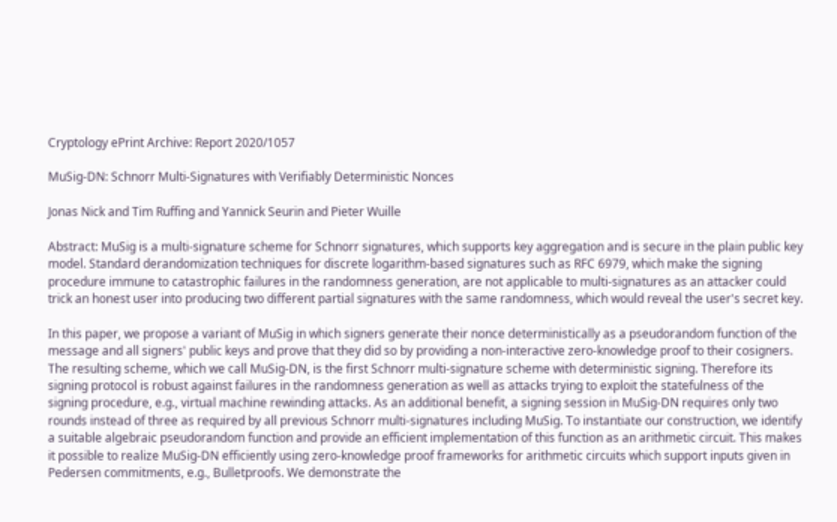Cryptology ePrint Archive: Report 2020/1057

MuSig-DN: Schnorr Multi-Signatures with Verifiably Deterministic Nonces

Jonas Nick and Tim Ruffing and Yannick Seurin and Pieter Wuille

Abstract: MuSig is a multi-signature scheme for Schnorr signatures, which supports key aggregation and is secure in the plain public key model. Standard derandomization techniques for discrete logarithm-based signatures such as RFC 6979, which make the signing procedure immune to catastrophic failures in the randomness generation, are not applicable to multi-signatures as an attacker could trick an honest user into producing two different partial signatures with the same randomness, which would reveal the user's secret key.

In this paper, we propose a variant of MuSig in which signers generate their nonce deterministically as a pseudorandom function of the message and all signers' public keys and prove that they did so by providing a non-interactive zero-knowledge proof to their cosigners. The resulting scheme, which we call MuSig-DN, is the first Schnorr multi-signature scheme with deterministic signing. Therefore its signing protocol is robust against failures in the randomness generation as well as attacks trying to exploit the statefulness of the signing procedure, e.g., virtual machine rewinding attacks. As an additional benefit, a signing session in MuSig-DN requires only two rounds instead of three as required by all previous Schnorr multi-signatures including MuSig. To instantiate our construction, we identify a suitable algebraic pseudorandom function and provide an efficient implementation of this function as an arithmetic circuit. This makes it possible to realize MuSig-DN efficiently using zero-knowledge proof frameworks for arithmetic circuits which support inputs given in Pedersen commitments, e.g., Bulletproofs. We demonstrate the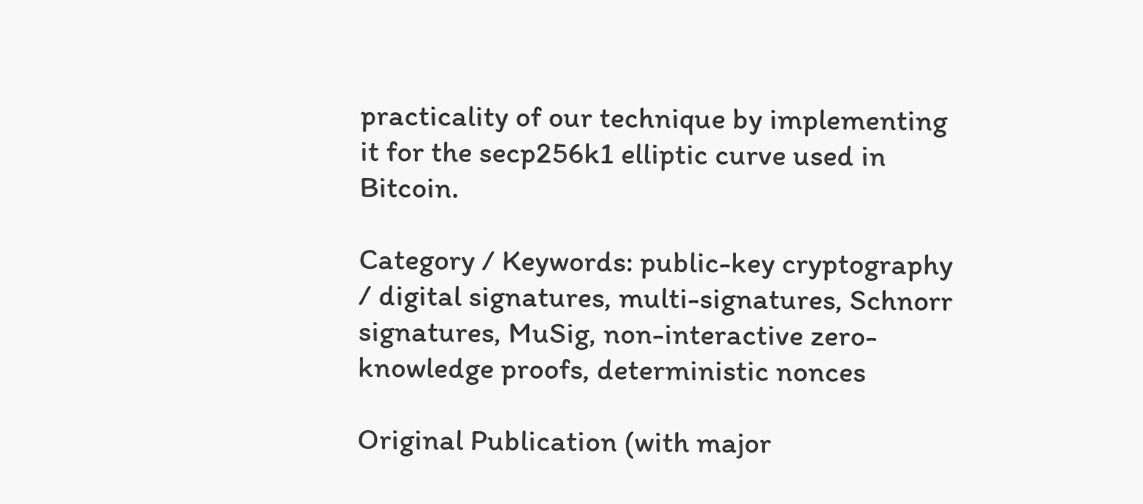practicality of our technique by implementing it for the secp256k1 elliptic curve used in Bitcoin.

Category / Keywords: public-key cryptography / digital signatures, multi-signatures, Schnorr signatures, MuSig, non-interactive zero-knowledge proofs, deterministic nonces

Original Publication (with major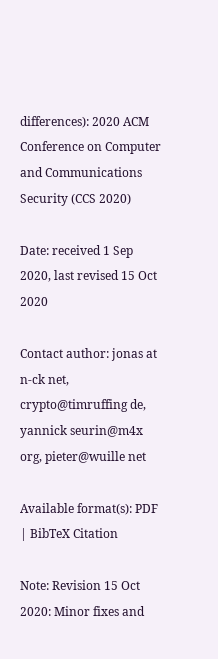differences): 2020 ACM Conference on Computer and Communications Security (CCS 2020)

Date: received 1 Sep 2020, last revised 15 Oct 2020

Contact author: jonas at n-ck net, crypto@timruffing de, yannick seurin@m4x org, pieter@wuille net

Available format(s): PDF | BibTeX Citation

Note: Revision 15 Oct 2020: Minor fixes and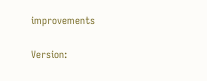improvements

Version: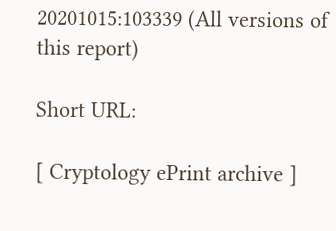20201015:103339 (All versions of this report)

Short URL:

[ Cryptology ePrint archive ]